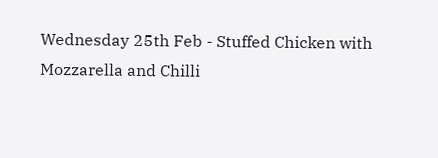Wednesday 25th Feb - Stuffed Chicken with Mozzarella and Chilli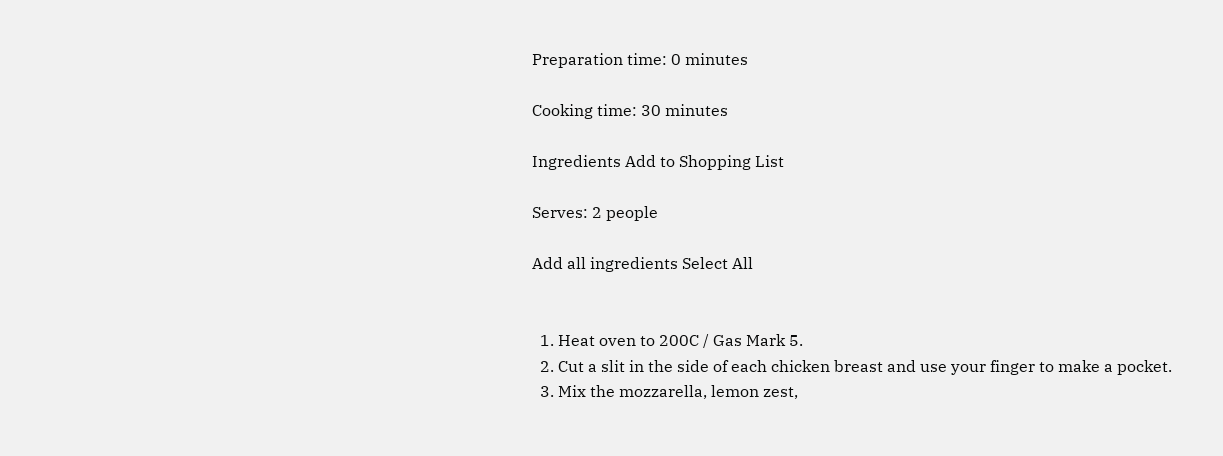Preparation time: 0 minutes

Cooking time: 30 minutes

Ingredients Add to Shopping List

Serves: 2 people

Add all ingredients Select All


  1. Heat oven to 200C / Gas Mark 5.
  2. Cut a slit in the side of each chicken breast and use your finger to make a pocket.
  3. Mix the mozzarella, lemon zest,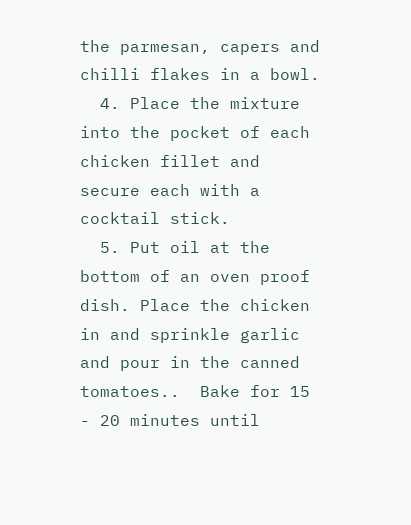the parmesan, capers and chilli flakes in a bowl.
  4. Place the mixture into the pocket of each chicken fillet and secure each with a cocktail stick.
  5. Put oil at the bottom of an oven proof dish. Place the chicken in and sprinkle garlic and pour in the canned tomatoes..  Bake for 15 - 20 minutes until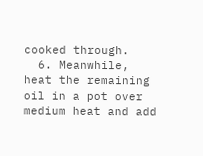cooked through.
  6. Meanwhile, heat the remaining oil in a pot over medium heat and add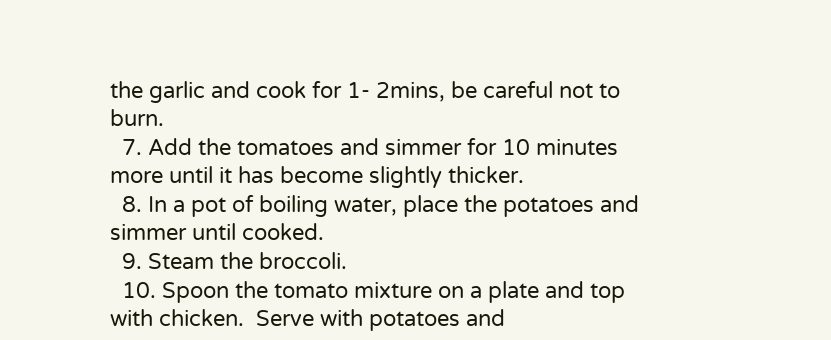the garlic and cook for 1- 2mins, be careful not to burn.
  7. Add the tomatoes and simmer for 10 minutes more until it has become slightly thicker.
  8. In a pot of boiling water, place the potatoes and simmer until cooked.
  9. Steam the broccoli.
  10. Spoon the tomato mixture on a plate and top with chicken.  Serve with potatoes and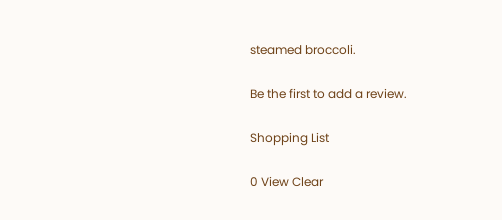steamed broccoli.

Be the first to add a review.

Shopping List

0 View Clear